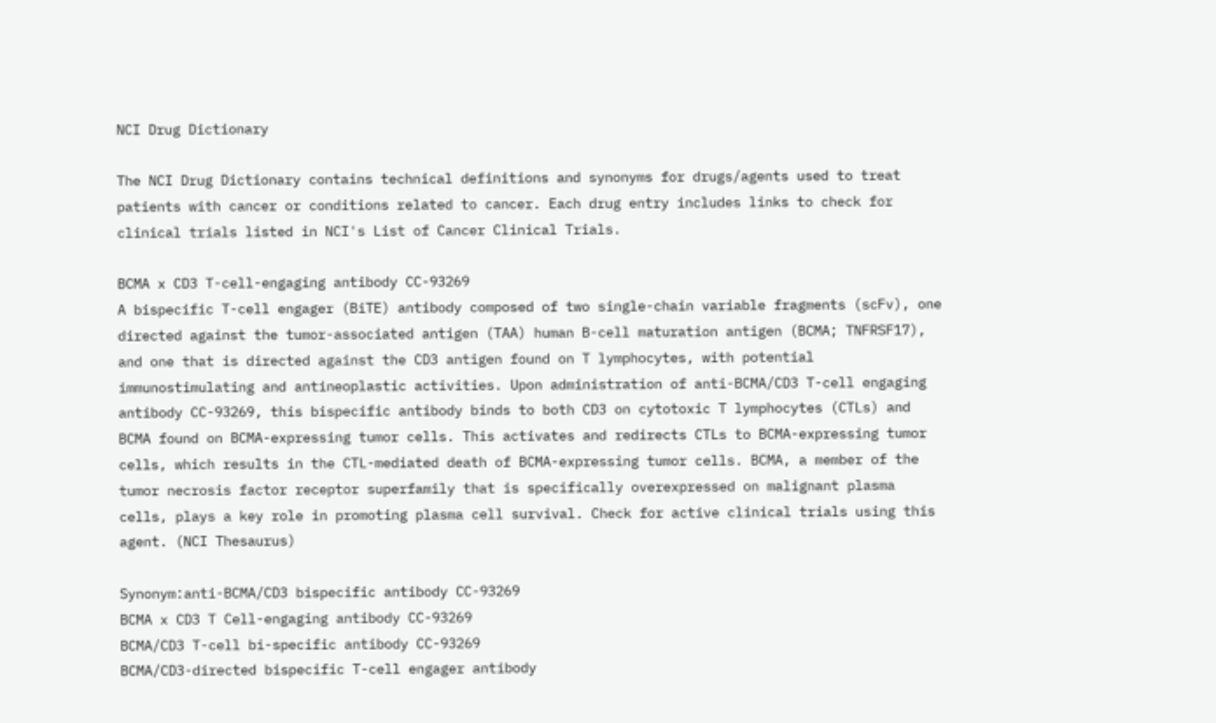NCI Drug Dictionary

The NCI Drug Dictionary contains technical definitions and synonyms for drugs/agents used to treat patients with cancer or conditions related to cancer. Each drug entry includes links to check for clinical trials listed in NCI's List of Cancer Clinical Trials.

BCMA x CD3 T-cell-engaging antibody CC-93269
A bispecific T-cell engager (BiTE) antibody composed of two single-chain variable fragments (scFv), one directed against the tumor-associated antigen (TAA) human B-cell maturation antigen (BCMA; TNFRSF17), and one that is directed against the CD3 antigen found on T lymphocytes, with potential immunostimulating and antineoplastic activities. Upon administration of anti-BCMA/CD3 T-cell engaging antibody CC-93269, this bispecific antibody binds to both CD3 on cytotoxic T lymphocytes (CTLs) and BCMA found on BCMA-expressing tumor cells. This activates and redirects CTLs to BCMA-expressing tumor cells, which results in the CTL-mediated death of BCMA-expressing tumor cells. BCMA, a member of the tumor necrosis factor receptor superfamily that is specifically overexpressed on malignant plasma cells, plays a key role in promoting plasma cell survival. Check for active clinical trials using this agent. (NCI Thesaurus)

Synonym:anti-BCMA/CD3 bispecific antibody CC-93269
BCMA x CD3 T Cell-engaging antibody CC-93269
BCMA/CD3 T-cell bi-specific antibody CC-93269
BCMA/CD3-directed bispecific T-cell engager antibody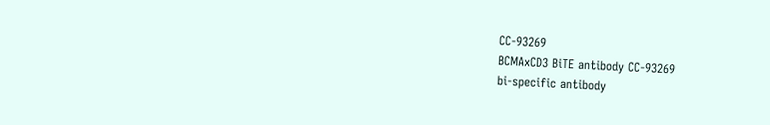CC-93269
BCMAxCD3 BiTE antibody CC-93269
bi-specific antibody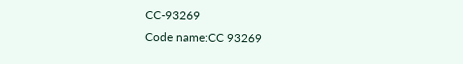CC-93269
Code name:CC 93269